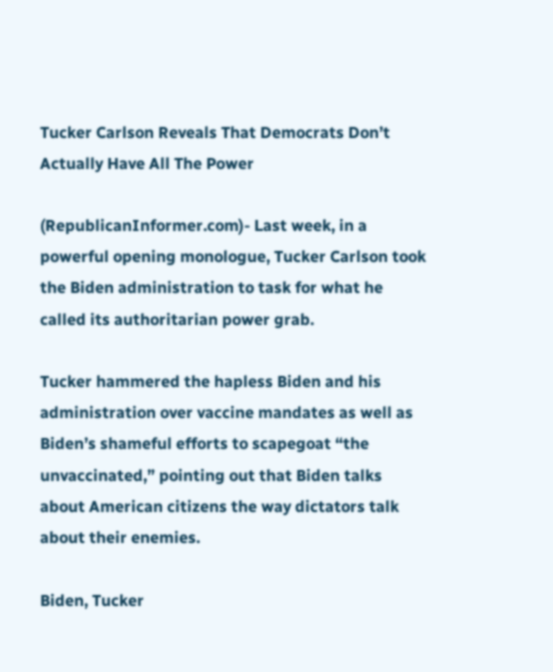Tucker Carlson Reveals That Democrats Don’t Actually Have All The Power

(RepublicanInformer.com)- Last week, in a powerful opening monologue, Tucker Carlson took the Biden administration to task for what he called its authoritarian power grab.

Tucker hammered the hapless Biden and his administration over vaccine mandates as well as Biden’s shameful efforts to scapegoat “the unvaccinated,” pointing out that Biden talks about American citizens the way dictators talk about their enemies.

Biden, Tucker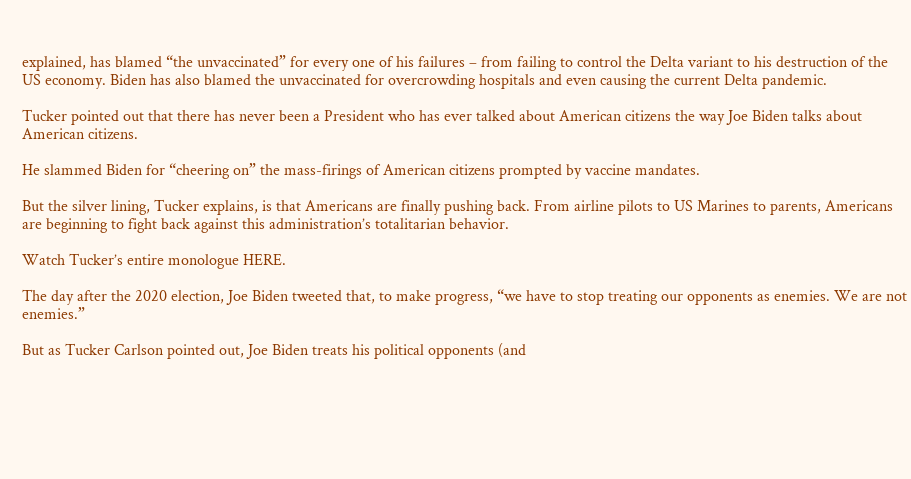explained, has blamed “the unvaccinated” for every one of his failures – from failing to control the Delta variant to his destruction of the US economy. Biden has also blamed the unvaccinated for overcrowding hospitals and even causing the current Delta pandemic.

Tucker pointed out that there has never been a President who has ever talked about American citizens the way Joe Biden talks about American citizens.

He slammed Biden for “cheering on” the mass-firings of American citizens prompted by vaccine mandates.

But the silver lining, Tucker explains, is that Americans are finally pushing back. From airline pilots to US Marines to parents, Americans are beginning to fight back against this administration’s totalitarian behavior.

Watch Tucker’s entire monologue HERE.

The day after the 2020 election, Joe Biden tweeted that, to make progress, “we have to stop treating our opponents as enemies. We are not enemies.”

But as Tucker Carlson pointed out, Joe Biden treats his political opponents (and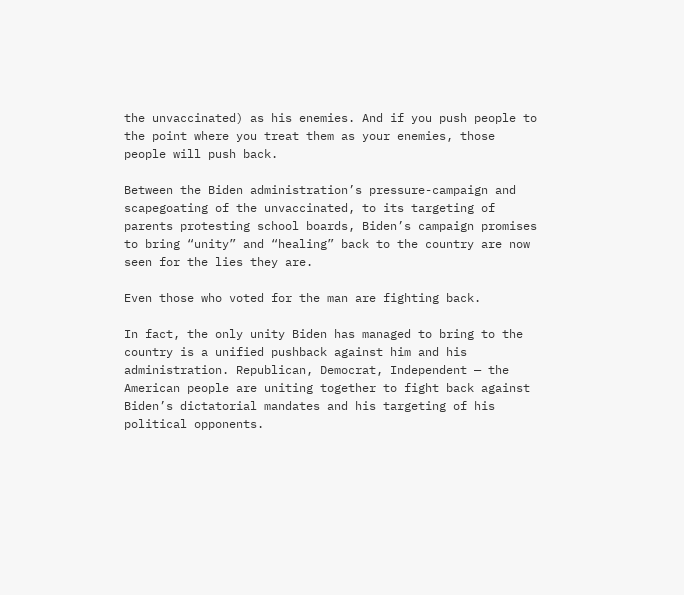the unvaccinated) as his enemies. And if you push people to the point where you treat them as your enemies, those people will push back.

Between the Biden administration’s pressure-campaign and scapegoating of the unvaccinated, to its targeting of parents protesting school boards, Biden’s campaign promises to bring “unity” and “healing” back to the country are now seen for the lies they are.

Even those who voted for the man are fighting back.

In fact, the only unity Biden has managed to bring to the country is a unified pushback against him and his administration. Republican, Democrat, Independent — the American people are uniting together to fight back against Biden’s dictatorial mandates and his targeting of his political opponents.